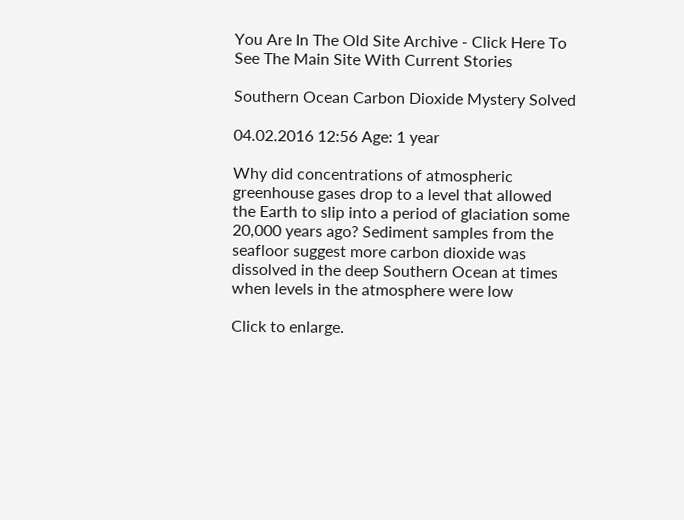You Are In The Old Site Archive - Click Here To See The Main Site With Current Stories

Southern Ocean Carbon Dioxide Mystery Solved

04.02.2016 12:56 Age: 1 year

Why did concentrations of atmospheric greenhouse gases drop to a level that allowed the Earth to slip into a period of glaciation some 20,000 years ago? Sediment samples from the seafloor suggest more carbon dioxide was dissolved in the deep Southern Ocean at times when levels in the atmosphere were low

Click to enlarge.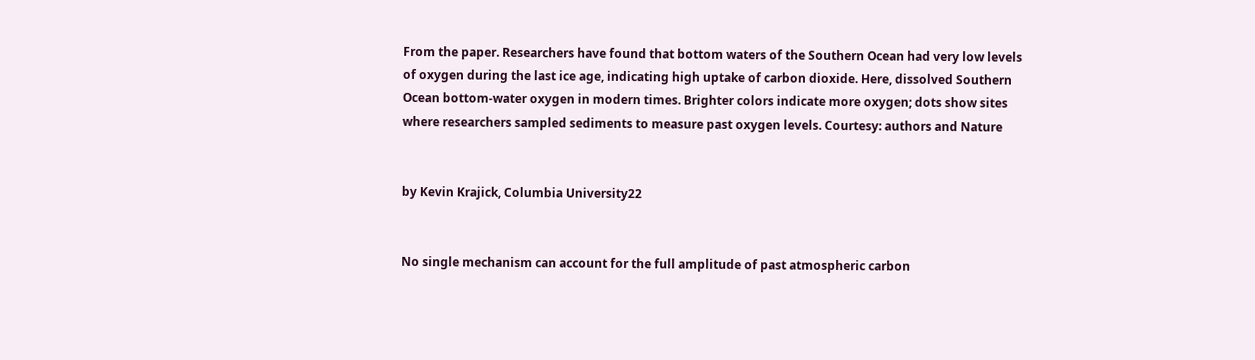From the paper. Researchers have found that bottom waters of the Southern Ocean had very low levels of oxygen during the last ice age, indicating high uptake of carbon dioxide. Here, dissolved Southern Ocean bottom-water oxygen in modern times. Brighter colors indicate more oxygen; dots show sites where researchers sampled sediments to measure past oxygen levels. Courtesy: authors and Nature


by Kevin Krajick, Columbia University22


No single mechanism can account for the full amplitude of past atmospheric carbon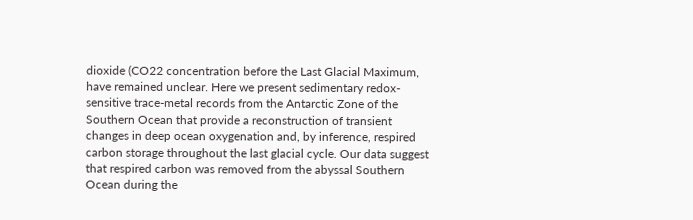dioxide (CO22 concentration before the Last Glacial Maximum, have remained unclear. Here we present sedimentary redox-sensitive trace-metal records from the Antarctic Zone of the Southern Ocean that provide a reconstruction of transient changes in deep ocean oxygenation and, by inference, respired carbon storage throughout the last glacial cycle. Our data suggest that respired carbon was removed from the abyssal Southern Ocean during the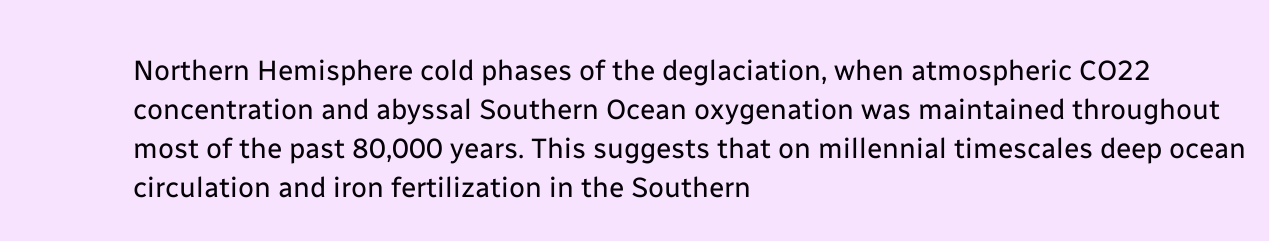Northern Hemisphere cold phases of the deglaciation, when atmospheric CO22 concentration and abyssal Southern Ocean oxygenation was maintained throughout most of the past 80,000 years. This suggests that on millennial timescales deep ocean circulation and iron fertilization in the Southern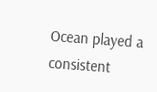Ocean played a consistent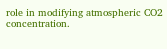role in modifying atmospheric CO2 concentration.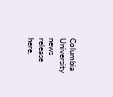Columbia University news release here.